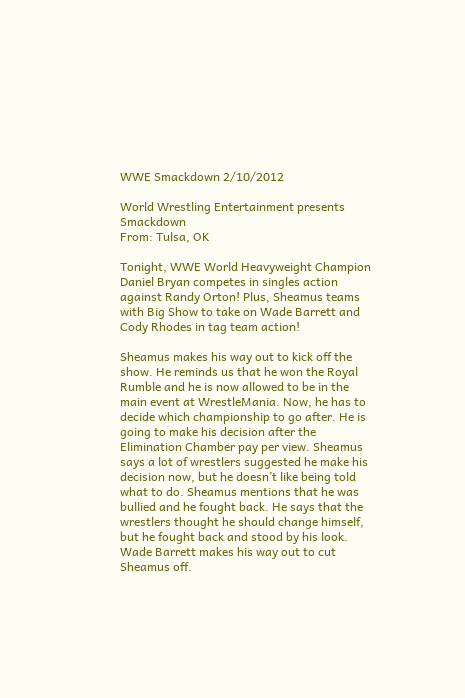WWE Smackdown 2/10/2012

World Wrestling Entertainment presents Smackdown
From: Tulsa, OK

Tonight, WWE World Heavyweight Champion Daniel Bryan competes in singles action against Randy Orton! Plus, Sheamus teams with Big Show to take on Wade Barrett and Cody Rhodes in tag team action!

Sheamus makes his way out to kick off the show. He reminds us that he won the Royal Rumble and he is now allowed to be in the main event at WrestleMania. Now, he has to decide which championship to go after. He is going to make his decision after the Elimination Chamber pay per view. Sheamus says a lot of wrestlers suggested he make his decision now, but he doesn’t like being told what to do. Sheamus mentions that he was bullied and he fought back. He says that the wrestlers thought he should change himself, but he fought back and stood by his look. Wade Barrett makes his way out to cut Sheamus off.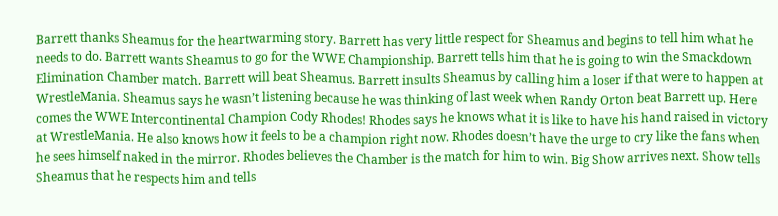Barrett thanks Sheamus for the heartwarming story. Barrett has very little respect for Sheamus and begins to tell him what he needs to do. Barrett wants Sheamus to go for the WWE Championship. Barrett tells him that he is going to win the Smackdown Elimination Chamber match. Barrett will beat Sheamus. Barrett insults Sheamus by calling him a loser if that were to happen at WrestleMania. Sheamus says he wasn’t listening because he was thinking of last week when Randy Orton beat Barrett up. Here comes the WWE Intercontinental Champion Cody Rhodes! Rhodes says he knows what it is like to have his hand raised in victory at WrestleMania. He also knows how it feels to be a champion right now. Rhodes doesn’t have the urge to cry like the fans when he sees himself naked in the mirror. Rhodes believes the Chamber is the match for him to win. Big Show arrives next. Show tells Sheamus that he respects him and tells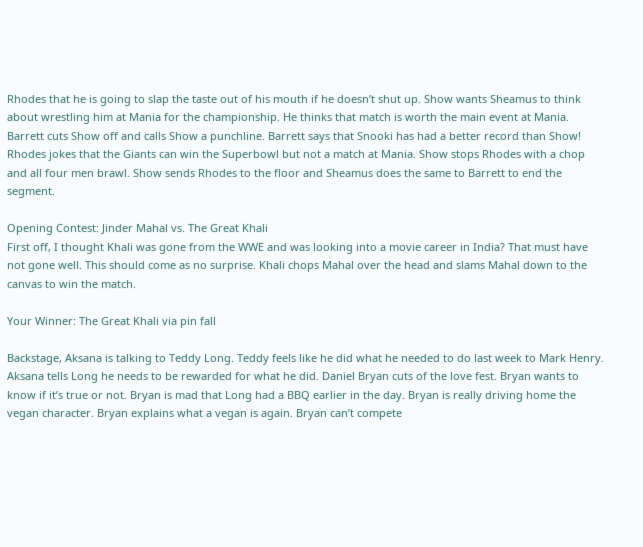Rhodes that he is going to slap the taste out of his mouth if he doesn’t shut up. Show wants Sheamus to think about wrestling him at Mania for the championship. He thinks that match is worth the main event at Mania. Barrett cuts Show off and calls Show a punchline. Barrett says that Snooki has had a better record than Show! Rhodes jokes that the Giants can win the Superbowl but not a match at Mania. Show stops Rhodes with a chop and all four men brawl. Show sends Rhodes to the floor and Sheamus does the same to Barrett to end the segment.

Opening Contest: Jinder Mahal vs. The Great Khali
First off, I thought Khali was gone from the WWE and was looking into a movie career in India? That must have not gone well. This should come as no surprise. Khali chops Mahal over the head and slams Mahal down to the canvas to win the match.

Your Winner: The Great Khali via pin fall

Backstage, Aksana is talking to Teddy Long. Teddy feels like he did what he needed to do last week to Mark Henry. Aksana tells Long he needs to be rewarded for what he did. Daniel Bryan cuts of the love fest. Bryan wants to know if it’s true or not. Bryan is mad that Long had a BBQ earlier in the day. Bryan is really driving home the vegan character. Bryan explains what a vegan is again. Bryan can’t compete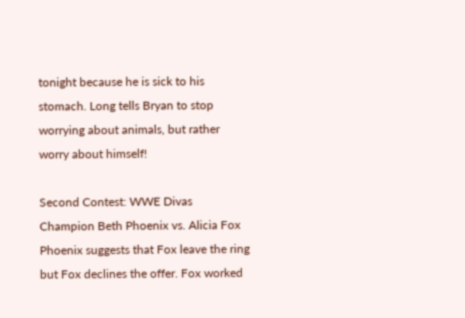tonight because he is sick to his stomach. Long tells Bryan to stop worrying about animals, but rather worry about himself!

Second Contest: WWE Divas Champion Beth Phoenix vs. Alicia Fox
Phoenix suggests that Fox leave the ring but Fox declines the offer. Fox worked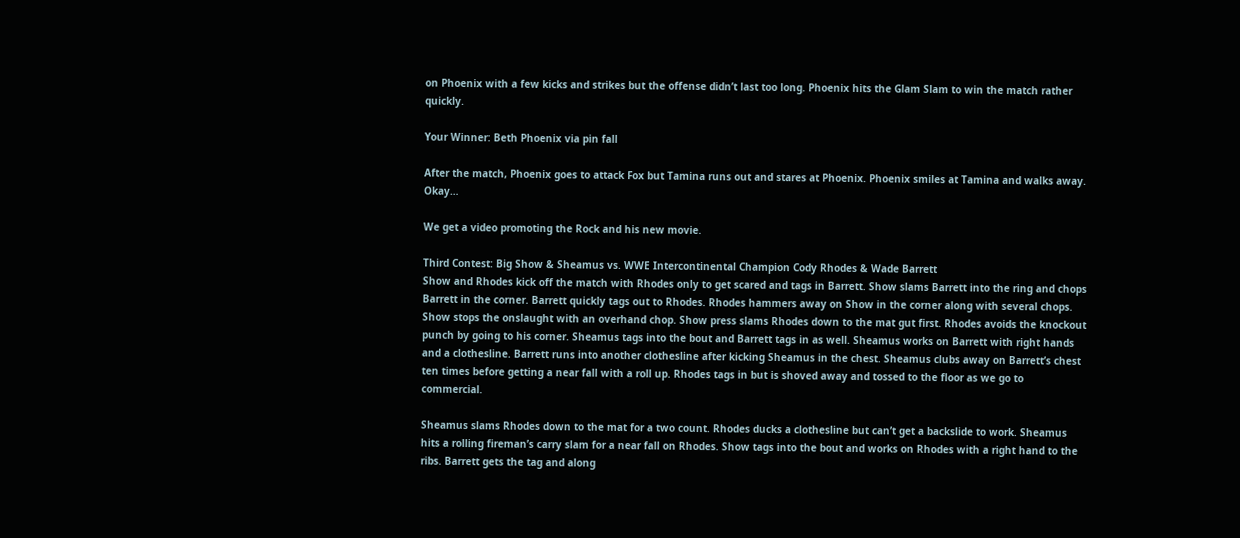on Phoenix with a few kicks and strikes but the offense didn’t last too long. Phoenix hits the Glam Slam to win the match rather quickly.

Your Winner: Beth Phoenix via pin fall

After the match, Phoenix goes to attack Fox but Tamina runs out and stares at Phoenix. Phoenix smiles at Tamina and walks away. Okay…

We get a video promoting the Rock and his new movie.

Third Contest: Big Show & Sheamus vs. WWE Intercontinental Champion Cody Rhodes & Wade Barrett
Show and Rhodes kick off the match with Rhodes only to get scared and tags in Barrett. Show slams Barrett into the ring and chops Barrett in the corner. Barrett quickly tags out to Rhodes. Rhodes hammers away on Show in the corner along with several chops. Show stops the onslaught with an overhand chop. Show press slams Rhodes down to the mat gut first. Rhodes avoids the knockout punch by going to his corner. Sheamus tags into the bout and Barrett tags in as well. Sheamus works on Barrett with right hands and a clothesline. Barrett runs into another clothesline after kicking Sheamus in the chest. Sheamus clubs away on Barrett’s chest ten times before getting a near fall with a roll up. Rhodes tags in but is shoved away and tossed to the floor as we go to commercial.

Sheamus slams Rhodes down to the mat for a two count. Rhodes ducks a clothesline but can’t get a backslide to work. Sheamus hits a rolling fireman’s carry slam for a near fall on Rhodes. Show tags into the bout and works on Rhodes with a right hand to the ribs. Barrett gets the tag and along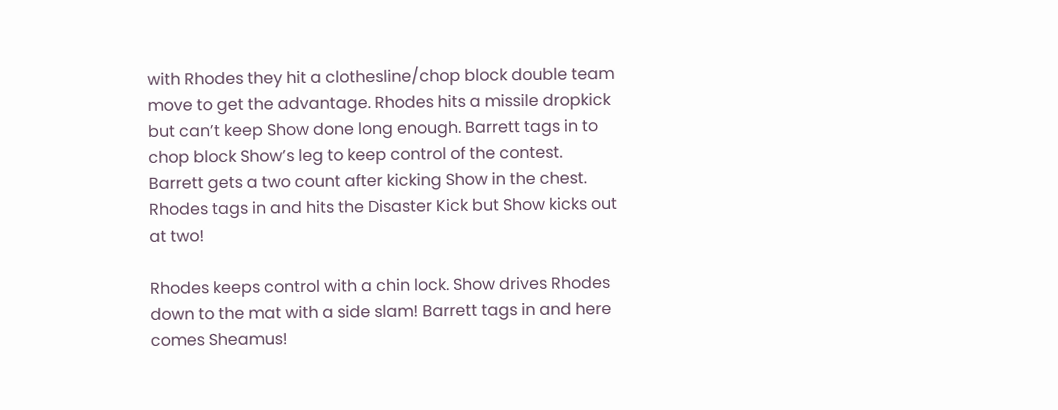with Rhodes they hit a clothesline/chop block double team move to get the advantage. Rhodes hits a missile dropkick but can’t keep Show done long enough. Barrett tags in to chop block Show’s leg to keep control of the contest. Barrett gets a two count after kicking Show in the chest. Rhodes tags in and hits the Disaster Kick but Show kicks out at two!

Rhodes keeps control with a chin lock. Show drives Rhodes down to the mat with a side slam! Barrett tags in and here comes Sheamus!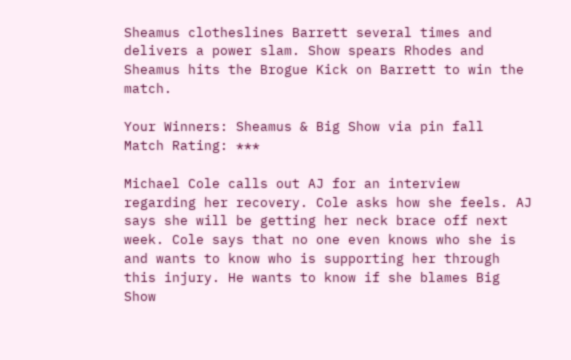Sheamus clotheslines Barrett several times and delivers a power slam. Show spears Rhodes and Sheamus hits the Brogue Kick on Barrett to win the match.

Your Winners: Sheamus & Big Show via pin fall
Match Rating: ***

Michael Cole calls out AJ for an interview regarding her recovery. Cole asks how she feels. AJ says she will be getting her neck brace off next week. Cole says that no one even knows who she is and wants to know who is supporting her through this injury. He wants to know if she blames Big Show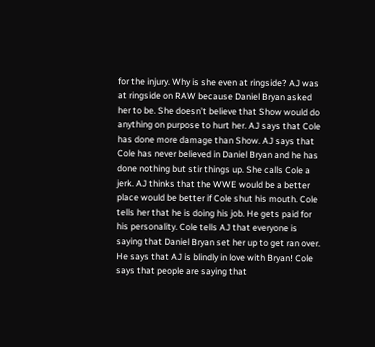for the injury. Why is she even at ringside? AJ was at ringside on RAW because Daniel Bryan asked her to be. She doesn’t believe that Show would do anything on purpose to hurt her. AJ says that Cole has done more damage than Show. AJ says that Cole has never believed in Daniel Bryan and he has done nothing but stir things up. She calls Cole a jerk. AJ thinks that the WWE would be a better place would be better if Cole shut his mouth. Cole tells her that he is doing his job. He gets paid for his personality. Cole tells AJ that everyone is saying that Daniel Bryan set her up to get ran over. He says that AJ is blindly in love with Bryan! Cole says that people are saying that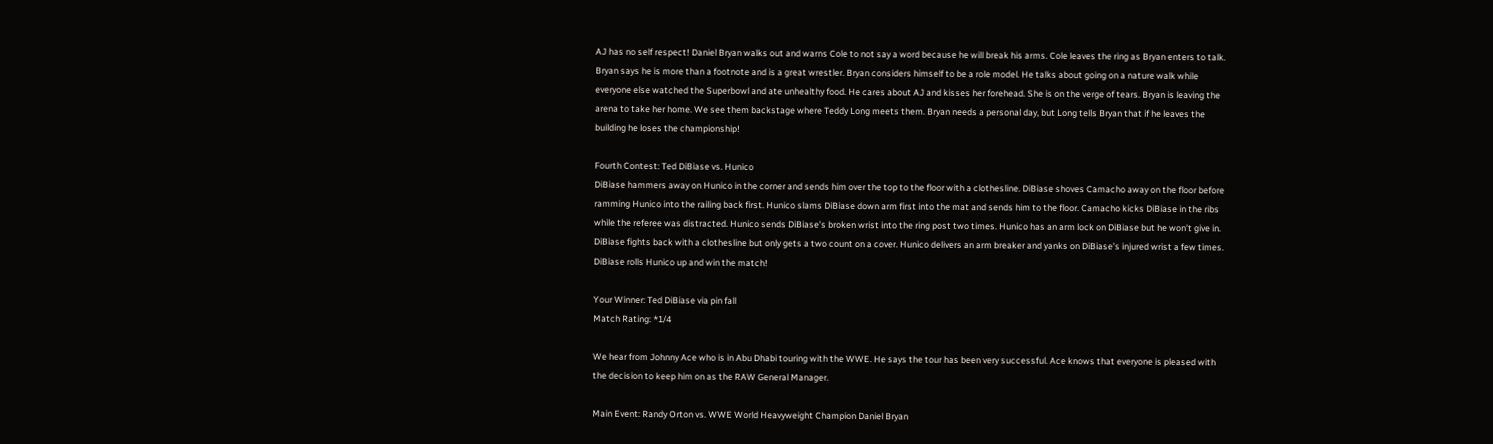AJ has no self respect! Daniel Bryan walks out and warns Cole to not say a word because he will break his arms. Cole leaves the ring as Bryan enters to talk. Bryan says he is more than a footnote and is a great wrestler. Bryan considers himself to be a role model. He talks about going on a nature walk while everyone else watched the Superbowl and ate unhealthy food. He cares about AJ and kisses her forehead. She is on the verge of tears. Bryan is leaving the arena to take her home. We see them backstage where Teddy Long meets them. Bryan needs a personal day, but Long tells Bryan that if he leaves the building he loses the championship!

Fourth Contest: Ted DiBiase vs. Hunico
DiBiase hammers away on Hunico in the corner and sends him over the top to the floor with a clothesline. DiBiase shoves Camacho away on the floor before ramming Hunico into the railing back first. Hunico slams DiBiase down arm first into the mat and sends him to the floor. Camacho kicks DiBiase in the ribs while the referee was distracted. Hunico sends DiBiase’s broken wrist into the ring post two times. Hunico has an arm lock on DiBiase but he won’t give in. DiBiase fights back with a clothesline but only gets a two count on a cover. Hunico delivers an arm breaker and yanks on DiBiase’s injured wrist a few times. DiBiase rolls Hunico up and win the match!

Your Winner: Ted DiBiase via pin fall
Match Rating: *1/4

We hear from Johnny Ace who is in Abu Dhabi touring with the WWE. He says the tour has been very successful. Ace knows that everyone is pleased with the decision to keep him on as the RAW General Manager.

Main Event: Randy Orton vs. WWE World Heavyweight Champion Daniel Bryan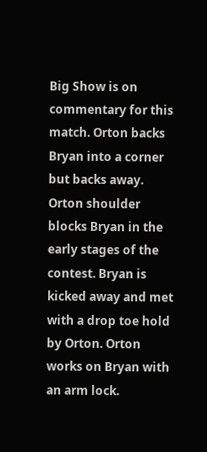Big Show is on commentary for this match. Orton backs Bryan into a corner but backs away. Orton shoulder blocks Bryan in the early stages of the contest. Bryan is kicked away and met with a drop toe hold by Orton. Orton works on Bryan with an arm lock.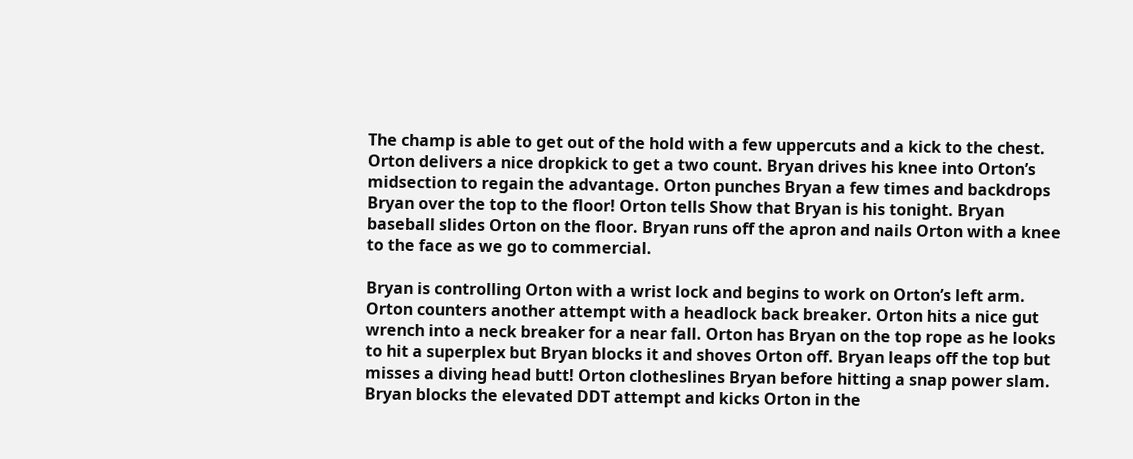The champ is able to get out of the hold with a few uppercuts and a kick to the chest. Orton delivers a nice dropkick to get a two count. Bryan drives his knee into Orton’s midsection to regain the advantage. Orton punches Bryan a few times and backdrops Bryan over the top to the floor! Orton tells Show that Bryan is his tonight. Bryan baseball slides Orton on the floor. Bryan runs off the apron and nails Orton with a knee to the face as we go to commercial.

Bryan is controlling Orton with a wrist lock and begins to work on Orton’s left arm. Orton counters another attempt with a headlock back breaker. Orton hits a nice gut wrench into a neck breaker for a near fall. Orton has Bryan on the top rope as he looks to hit a superplex but Bryan blocks it and shoves Orton off. Bryan leaps off the top but misses a diving head butt! Orton clotheslines Bryan before hitting a snap power slam. Bryan blocks the elevated DDT attempt and kicks Orton in the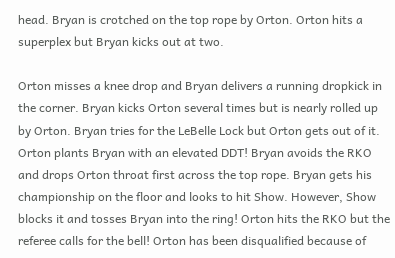head. Bryan is crotched on the top rope by Orton. Orton hits a superplex but Bryan kicks out at two.

Orton misses a knee drop and Bryan delivers a running dropkick in the corner. Bryan kicks Orton several times but is nearly rolled up by Orton. Bryan tries for the LeBelle Lock but Orton gets out of it. Orton plants Bryan with an elevated DDT! Bryan avoids the RKO and drops Orton throat first across the top rope. Bryan gets his championship on the floor and looks to hit Show. However, Show blocks it and tosses Bryan into the ring! Orton hits the RKO but the referee calls for the bell! Orton has been disqualified because of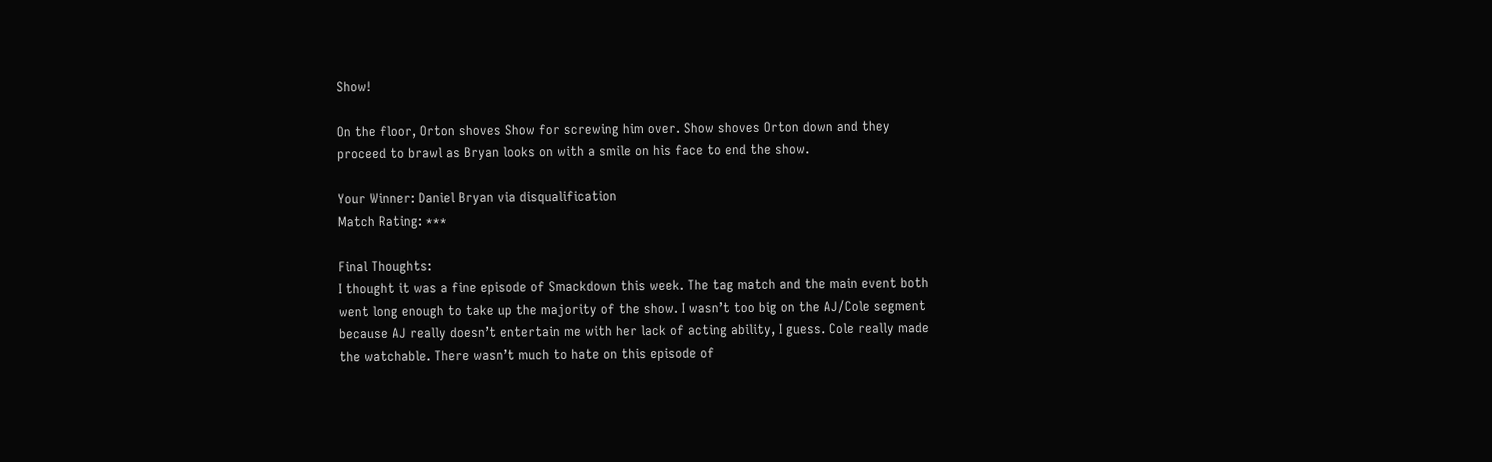Show!

On the floor, Orton shoves Show for screwing him over. Show shoves Orton down and they proceed to brawl as Bryan looks on with a smile on his face to end the show.

Your Winner: Daniel Bryan via disqualification
Match Rating: ***

Final Thoughts:
I thought it was a fine episode of Smackdown this week. The tag match and the main event both went long enough to take up the majority of the show. I wasn’t too big on the AJ/Cole segment because AJ really doesn’t entertain me with her lack of acting ability, I guess. Cole really made the watchable. There wasn’t much to hate on this episode of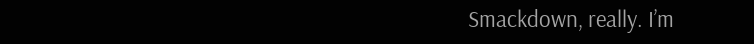Smackdown, really. I’m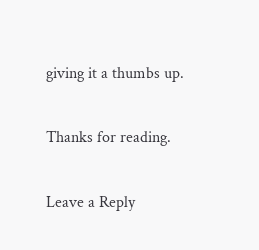giving it a thumbs up.

Thanks for reading.

Leave a Reply